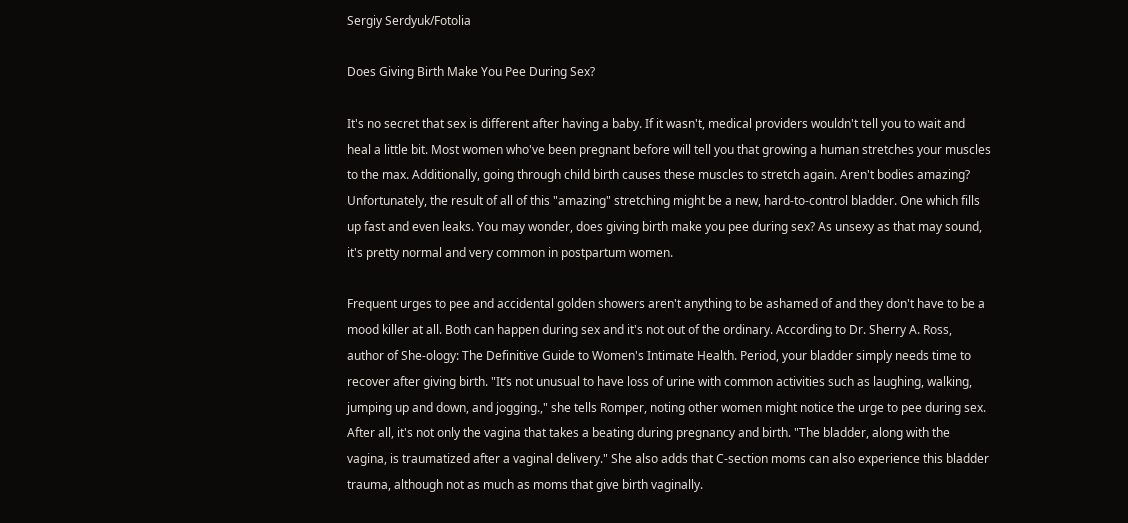Sergiy Serdyuk/Fotolia

Does Giving Birth Make You Pee During Sex?

It's no secret that sex is different after having a baby. If it wasn't, medical providers wouldn't tell you to wait and heal a little bit. Most women who've been pregnant before will tell you that growing a human stretches your muscles to the max. Additionally, going through child birth causes these muscles to stretch again. Aren't bodies amazing? Unfortunately, the result of all of this "amazing" stretching might be a new, hard-to-control bladder. One which fills up fast and even leaks. You may wonder, does giving birth make you pee during sex? As unsexy as that may sound, it's pretty normal and very common in postpartum women.

Frequent urges to pee and accidental golden showers aren't anything to be ashamed of and they don't have to be a mood killer at all. Both can happen during sex and it's not out of the ordinary. According to Dr. Sherry A. Ross, author of She-ology: The Definitive Guide to Women's Intimate Health. Period, your bladder simply needs time to recover after giving birth. "It’s not unusual to have loss of urine with common activities such as laughing, walking, jumping up and down, and jogging.," she tells Romper, noting other women might notice the urge to pee during sex. After all, it's not only the vagina that takes a beating during pregnancy and birth. "The bladder, along with the vagina, is traumatized after a vaginal delivery." She also adds that C-section moms can also experience this bladder trauma, although not as much as moms that give birth vaginally.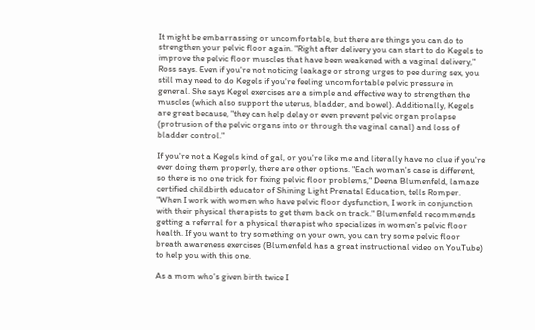It might be embarrassing or uncomfortable, but there are things you can do to strengthen your pelvic floor again. "Right after delivery you can start to do Kegels to improve the pelvic floor muscles that have been weakened with a vaginal delivery," Ross says. Even if you're not noticing leakage or strong urges to pee during sex, you still may need to do Kegels if you're feeling uncomfortable pelvic pressure in general. She says Kegel exercises are a simple and effective way to strengthen the muscles (which also support the uterus, bladder, and bowel). Additionally, Kegels are great because, "they can help delay or even prevent pelvic organ prolapse (protrusion of the pelvic organs into or through the vaginal canal) and loss of bladder control."

If you're not a Kegels kind of gal, or you're like me and literally have no clue if you're ever doing them properly, there are other options. "Each woman's case is different, so there is no one trick for fixing pelvic floor problems," Deena Blumenfeld, lamaze certified childbirth educator of Shining Light Prenatal Education, tells Romper. "When I work with women who have pelvic floor dysfunction, I work in conjunction with their physical therapists to get them back on track." Blumenfeld recommends getting a referral for a physical therapist who specializes in women's pelvic floor health. If you want to try something on your own, you can try some pelvic floor breath awareness exercises (Blumenfeld has a great instructional video on YouTube) to help you with this one.

As a mom who's given birth twice I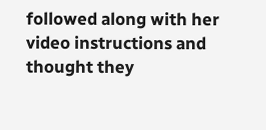followed along with her video instructions and thought they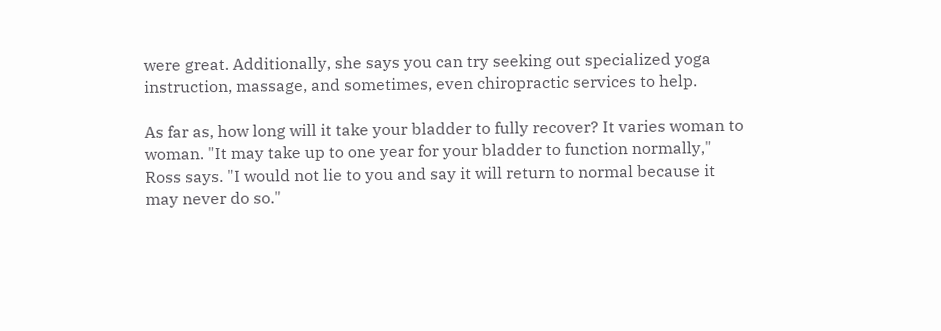were great. Additionally, she says you can try seeking out specialized yoga instruction, massage, and sometimes, even chiropractic services to help.

As far as, how long will it take your bladder to fully recover? It varies woman to woman. "It may take up to one year for your bladder to function normally," Ross says. "I would not lie to you and say it will return to normal because it may never do so."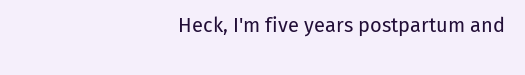Heck, I'm five years postpartum and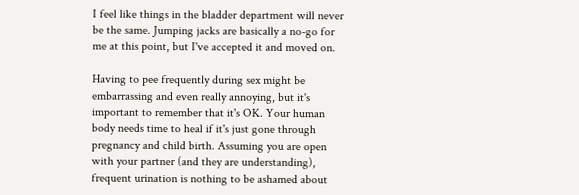I feel like things in the bladder department will never be the same. Jumping jacks are basically a no-go for me at this point, but I've accepted it and moved on.

Having to pee frequently during sex might be embarrassing and even really annoying, but it's important to remember that it's OK. Your human body needs time to heal if it's just gone through pregnancy and child birth. Assuming you are open with your partner (and they are understanding), frequent urination is nothing to be ashamed about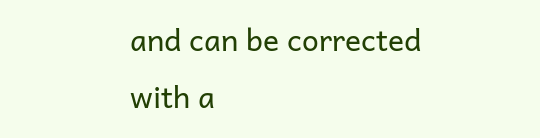and can be corrected with a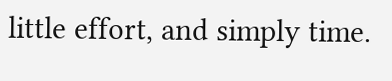little effort, and simply time.